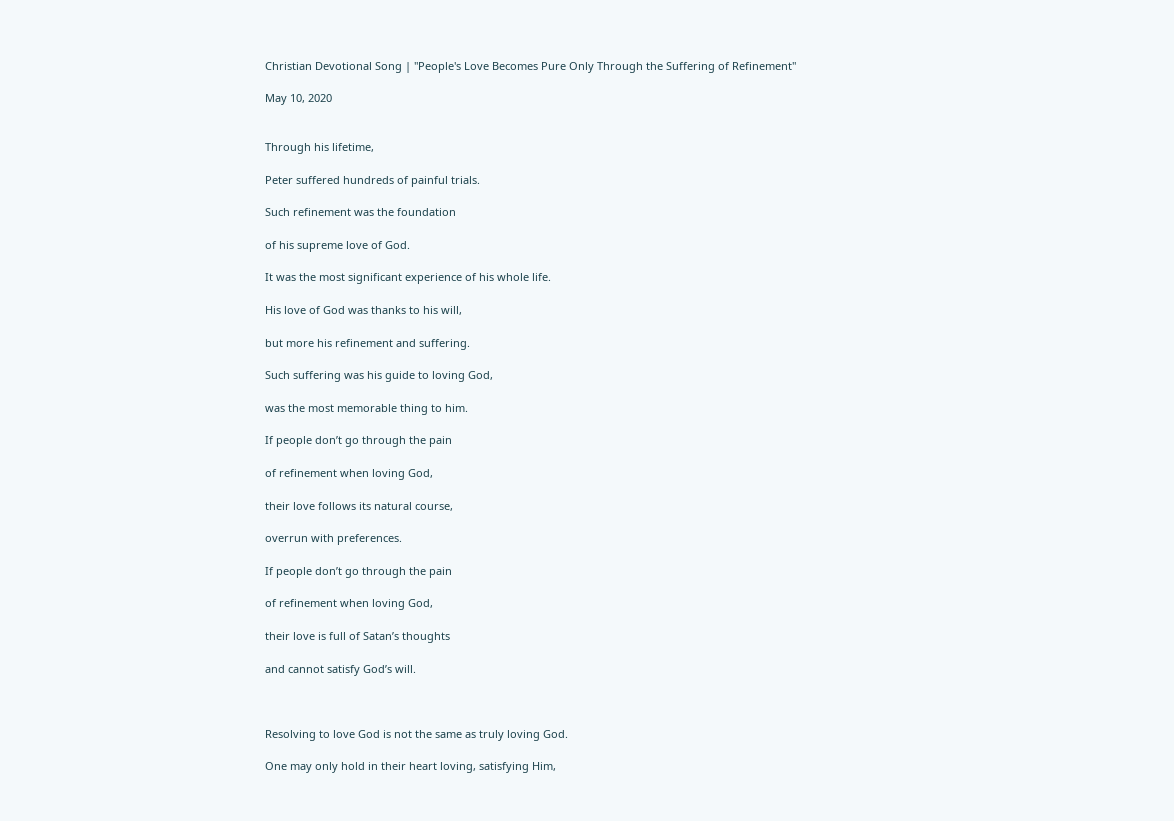Christian Devotional Song | "People's Love Becomes Pure Only Through the Suffering of Refinement"

May 10, 2020


Through his lifetime,

Peter suffered hundreds of painful trials.

Such refinement was the foundation

of his supreme love of God.

It was the most significant experience of his whole life.

His love of God was thanks to his will,

but more his refinement and suffering.

Such suffering was his guide to loving God,

was the most memorable thing to him.

If people don’t go through the pain

of refinement when loving God,

their love follows its natural course,

overrun with preferences.

If people don’t go through the pain

of refinement when loving God,

their love is full of Satan’s thoughts

and cannot satisfy God’s will.



Resolving to love God is not the same as truly loving God.

One may only hold in their heart loving, satisfying Him,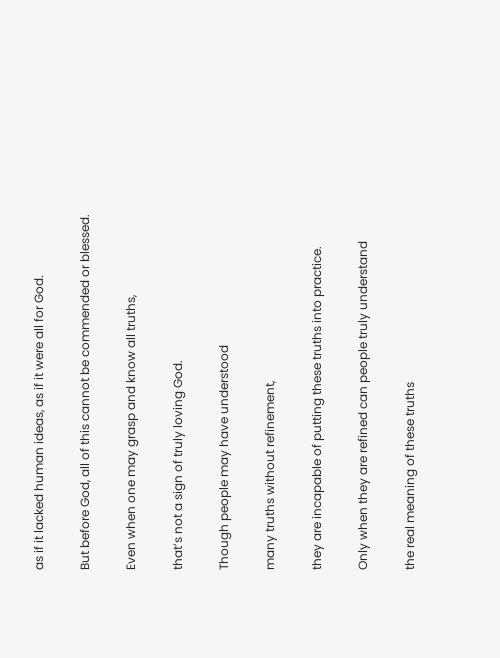as if it lacked human ideas, as if it were all for God.

But before God, all of this cannot be commended or blessed.

Even when one may grasp and know all truths,

that’s not a sign of truly loving God.

Though people may have understood

many truths without refinement,

they are incapable of putting these truths into practice.

Only when they are refined can people truly understand

the real meaning of these truths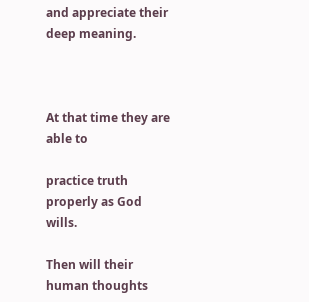and appreciate their deep meaning.



At that time they are able to

practice truth properly as God wills.

Then will their human thoughts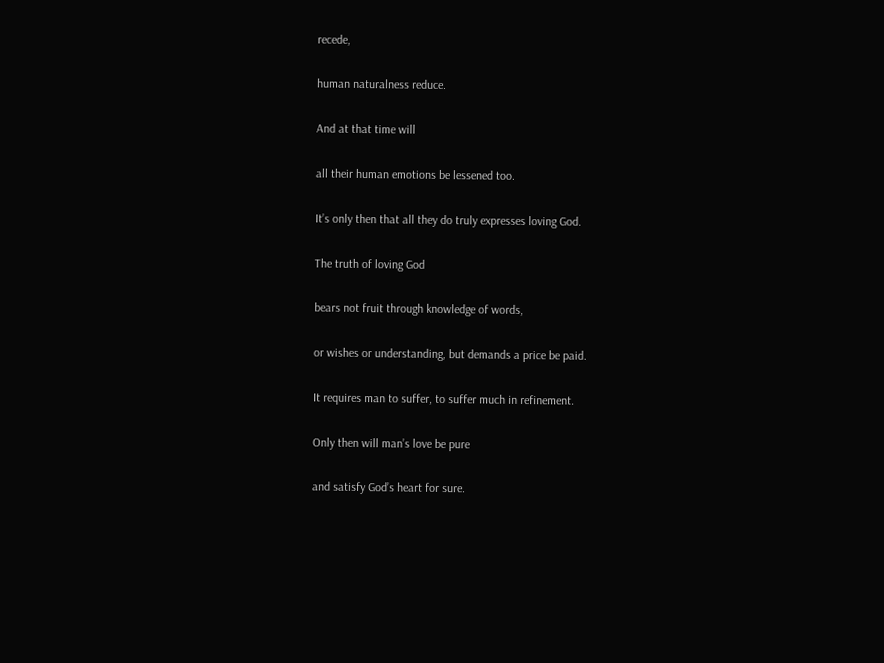recede,

human naturalness reduce.

And at that time will

all their human emotions be lessened too.

It’s only then that all they do truly expresses loving God.

The truth of loving God

bears not fruit through knowledge of words,

or wishes or understanding, but demands a price be paid.

It requires man to suffer, to suffer much in refinement.

Only then will man’s love be pure

and satisfy God’s heart for sure.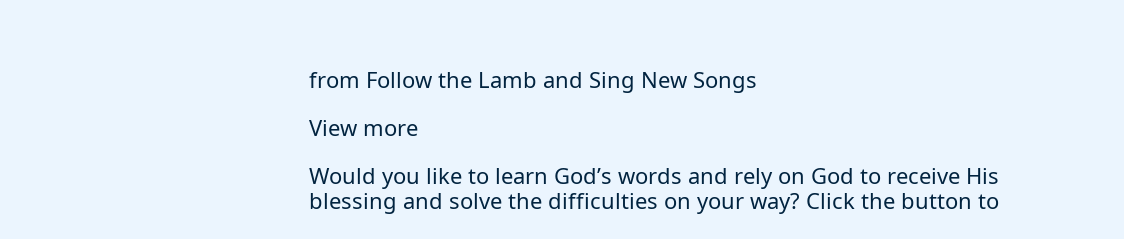from Follow the Lamb and Sing New Songs

View more

Would you like to learn God’s words and rely on God to receive His blessing and solve the difficulties on your way? Click the button to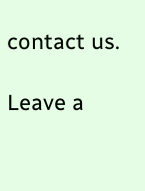contact us.

Leave a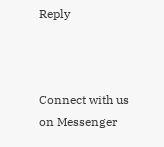Reply



Connect with us on Messenger